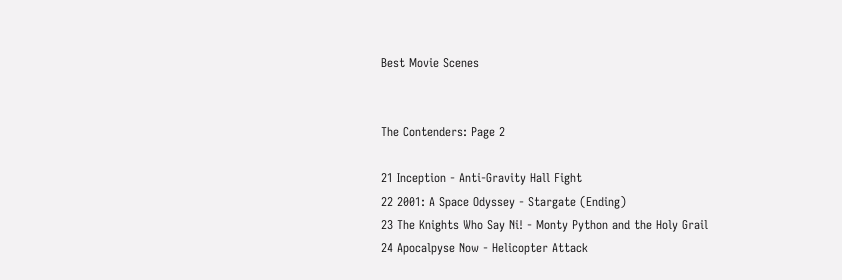Best Movie Scenes


The Contenders: Page 2

21 Inception - Anti-Gravity Hall Fight
22 2001: A Space Odyssey - Stargate (Ending)
23 The Knights Who Say Ni! - Monty Python and the Holy Grail
24 Apocalpyse Now - Helicopter Attack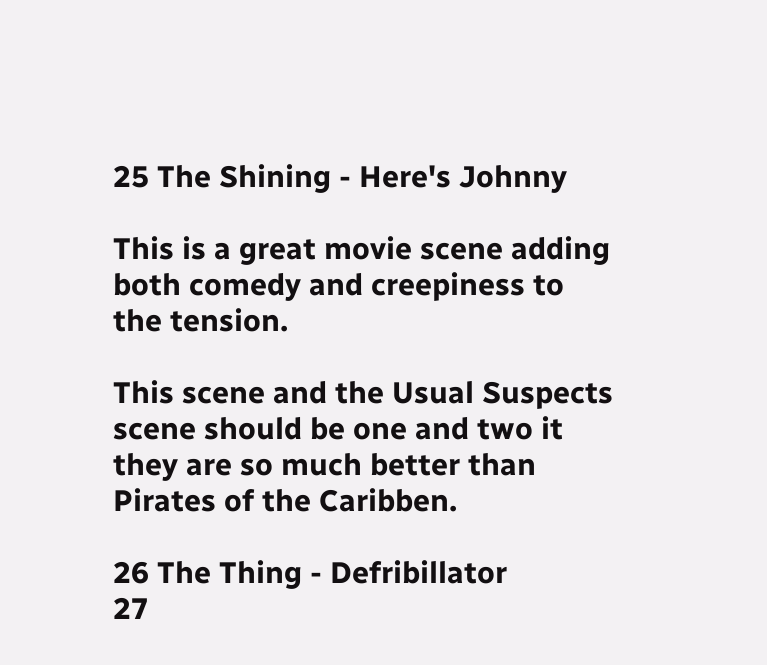25 The Shining - Here's Johnny

This is a great movie scene adding both comedy and creepiness to the tension.

This scene and the Usual Suspects scene should be one and two it they are so much better than Pirates of the Caribben.

26 The Thing - Defribillator
27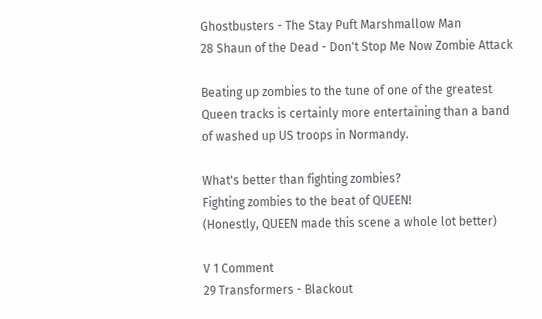Ghostbusters - The Stay Puft Marshmallow Man
28 Shaun of the Dead - Don't Stop Me Now Zombie Attack

Beating up zombies to the tune of one of the greatest Queen tracks is certainly more entertaining than a band of washed up US troops in Normandy.

What's better than fighting zombies?
Fighting zombies to the beat of QUEEN!
(Honestly, QUEEN made this scene a whole lot better)

V 1 Comment
29 Transformers - Blackout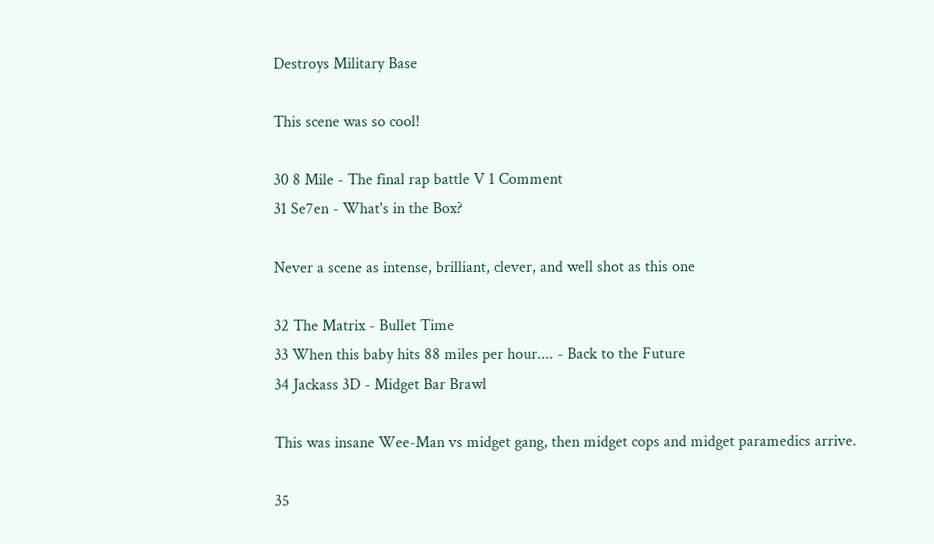Destroys Military Base

This scene was so cool!

30 8 Mile - The final rap battle V 1 Comment
31 Se7en - What's in the Box?

Never a scene as intense, brilliant, clever, and well shot as this one

32 The Matrix - Bullet Time
33 When this baby hits 88 miles per hour.... - Back to the Future
34 Jackass 3D - Midget Bar Brawl

This was insane Wee-Man vs midget gang, then midget cops and midget paramedics arrive.

35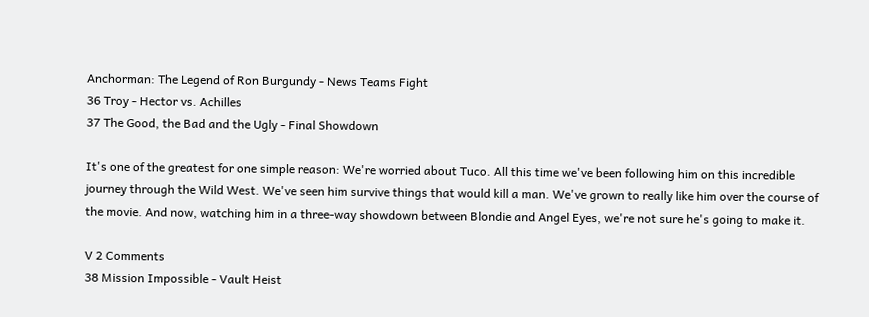Anchorman: The Legend of Ron Burgundy - News Teams Fight
36 Troy - Hector vs. Achilles
37 The Good, the Bad and the Ugly - Final Showdown

It's one of the greatest for one simple reason: We're worried about Tuco. All this time we've been following him on this incredible journey through the Wild West. We've seen him survive things that would kill a man. We've grown to really like him over the course of the movie. And now, watching him in a three-way showdown between Blondie and Angel Eyes, we're not sure he's going to make it.

V 2 Comments
38 Mission Impossible - Vault Heist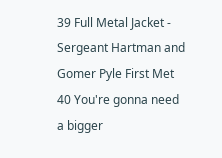39 Full Metal Jacket - Sergeant Hartman and Gomer Pyle First Met
40 You're gonna need a bigger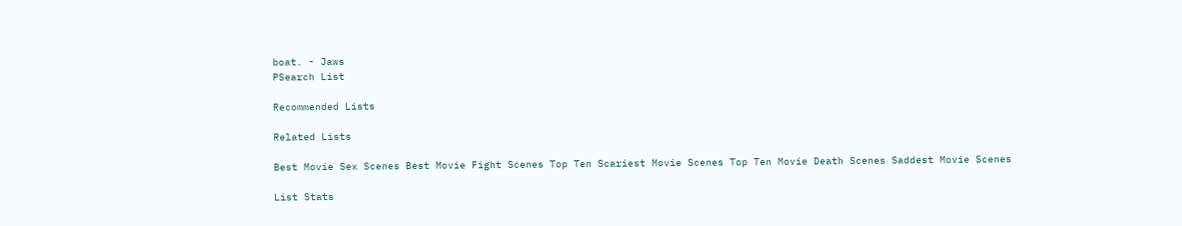boat. - Jaws
PSearch List

Recommended Lists

Related Lists

Best Movie Sex Scenes Best Movie Fight Scenes Top Ten Scariest Movie Scenes Top Ten Movie Death Scenes Saddest Movie Scenes

List Stats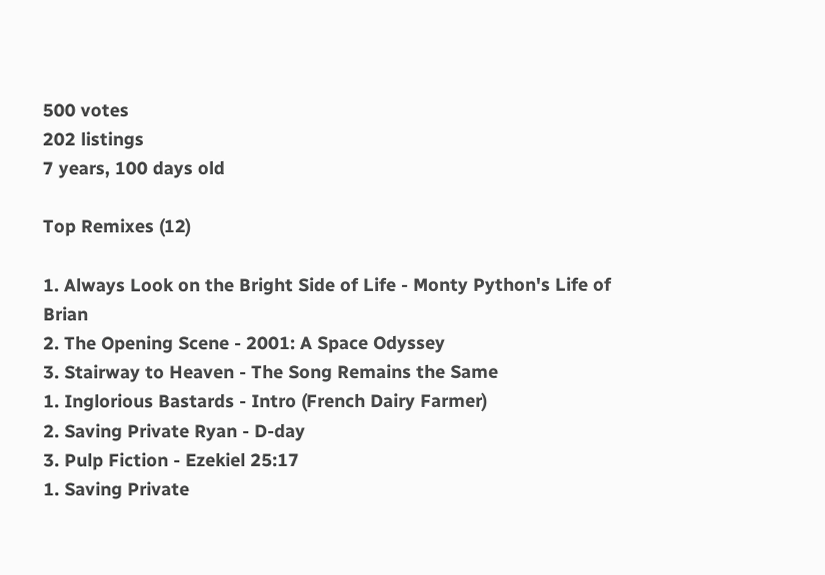500 votes
202 listings
7 years, 100 days old

Top Remixes (12)

1. Always Look on the Bright Side of Life - Monty Python's Life of Brian
2. The Opening Scene - 2001: A Space Odyssey
3. Stairway to Heaven - The Song Remains the Same
1. Inglorious Bastards - Intro (French Dairy Farmer)
2. Saving Private Ryan - D-day
3. Pulp Fiction - Ezekiel 25:17
1. Saving Private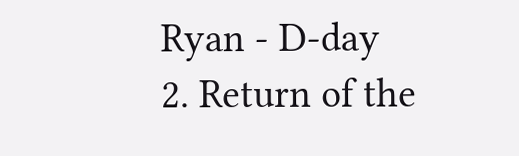Ryan - D-day
2. Return of the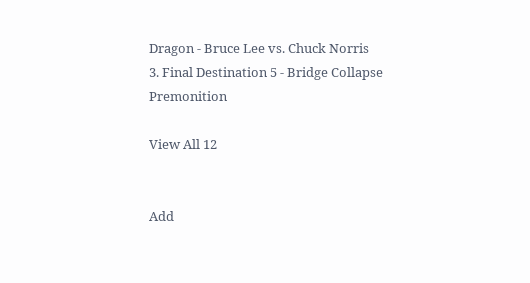Dragon - Bruce Lee vs. Chuck Norris
3. Final Destination 5 - Bridge Collapse Premonition

View All 12


Add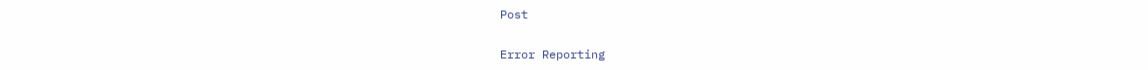Post

Error Reporting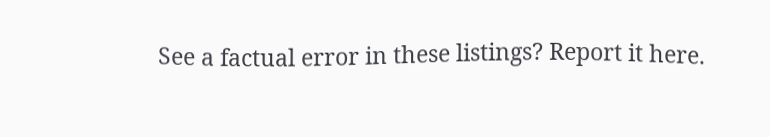See a factual error in these listings? Report it here.